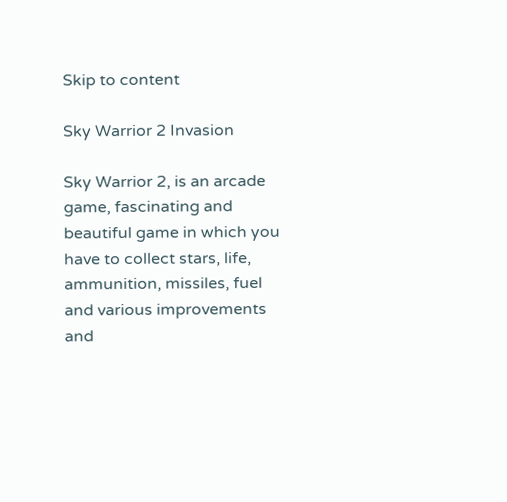Skip to content

Sky Warrior 2 Invasion

Sky Warrior 2, is an arcade game, fascinating and beautiful game in which you have to collect stars, life, ammunition, missiles, fuel and various improvements and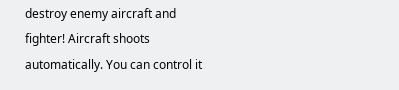destroy enemy aircraft and fighter! Aircraft shoots automatically. You can control it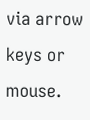via arrow keys or mouse.